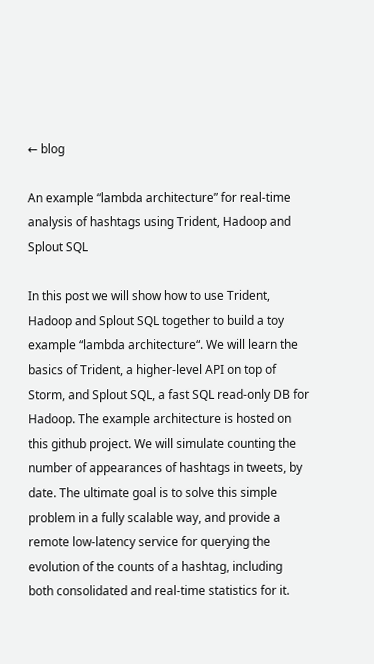← blog

An example “lambda architecture” for real-time analysis of hashtags using Trident, Hadoop and Splout SQL

In this post we will show how to use Trident, Hadoop and Splout SQL together to build a toy example “lambda architecture“. We will learn the basics of Trident, a higher-level API on top of Storm, and Splout SQL, a fast SQL read-only DB for Hadoop. The example architecture is hosted on this github project. We will simulate counting the number of appearances of hashtags in tweets, by date. The ultimate goal is to solve this simple problem in a fully scalable way, and provide a remote low-latency service for querying the evolution of the counts of a hashtag, including both consolidated and real-time statistics for it.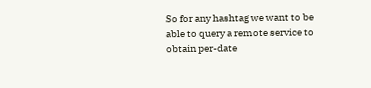So for any hashtag we want to be able to query a remote service to obtain per-date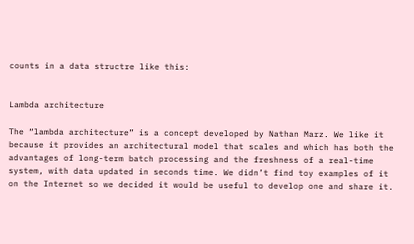counts in a data structre like this:


Lambda architecture

The “lambda architecture” is a concept developed by Nathan Marz. We like it because it provides an architectural model that scales and which has both the advantages of long-term batch processing and the freshness of a real-time system, with data updated in seconds time. We didn’t find toy examples of it on the Internet so we decided it would be useful to develop one and share it.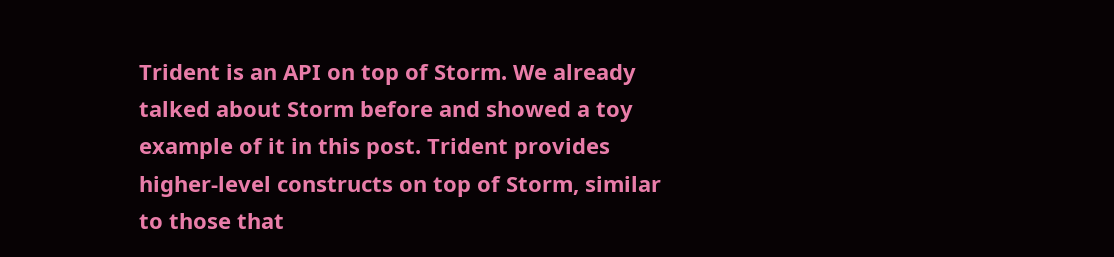Trident is an API on top of Storm. We already talked about Storm before and showed a toy example of it in this post. Trident provides higher-level constructs on top of Storm, similar to those that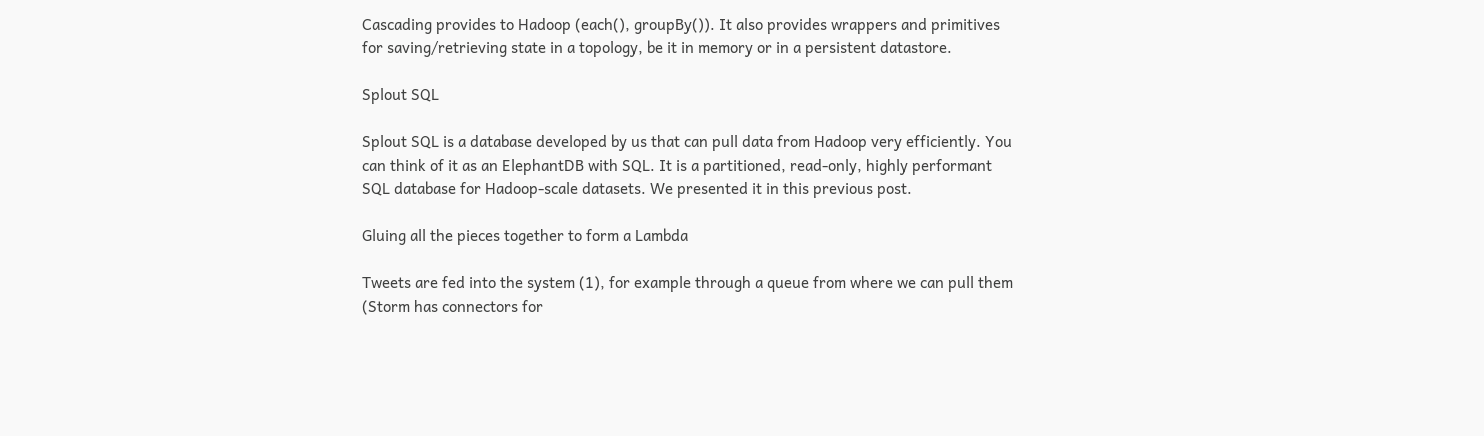Cascading provides to Hadoop (each(), groupBy()). It also provides wrappers and primitives for saving/retrieving state in a topology, be it in memory or in a persistent datastore.

Splout SQL

Splout SQL is a database developed by us that can pull data from Hadoop very efficiently. You can think of it as an ElephantDB with SQL. It is a partitioned, read-only, highly performant SQL database for Hadoop-scale datasets. We presented it in this previous post.

Gluing all the pieces together to form a Lambda

Tweets are fed into the system (1), for example through a queue from where we can pull them (Storm has connectors for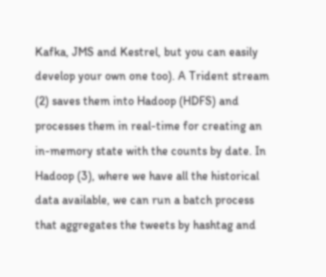Kafka, JMS and Kestrel, but you can easily develop your own one too). A Trident stream (2) saves them into Hadoop (HDFS) and processes them in real-time for creating an in-memory state with the counts by date. In Hadoop (3), where we have all the historical data available, we can run a batch process that aggregates the tweets by hashtag and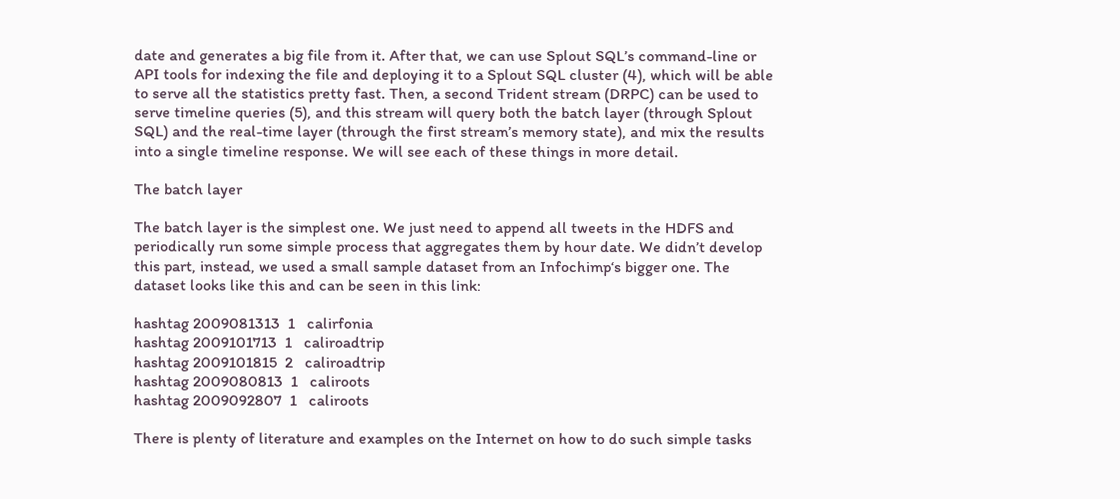date and generates a big file from it. After that, we can use Splout SQL’s command-line or API tools for indexing the file and deploying it to a Splout SQL cluster (4), which will be able to serve all the statistics pretty fast. Then, a second Trident stream (DRPC) can be used to serve timeline queries (5), and this stream will query both the batch layer (through Splout SQL) and the real-time layer (through the first stream’s memory state), and mix the results into a single timeline response. We will see each of these things in more detail.

The batch layer

The batch layer is the simplest one. We just need to append all tweets in the HDFS and periodically run some simple process that aggregates them by hour date. We didn’t develop this part, instead, we used a small sample dataset from an Infochimp‘s bigger one. The dataset looks like this and can be seen in this link:

hashtag 2009081313  1   calirfonia
hashtag 2009101713  1   caliroadtrip
hashtag 2009101815  2   caliroadtrip
hashtag 2009080813  1   caliroots
hashtag 2009092807  1   caliroots

There is plenty of literature and examples on the Internet on how to do such simple tasks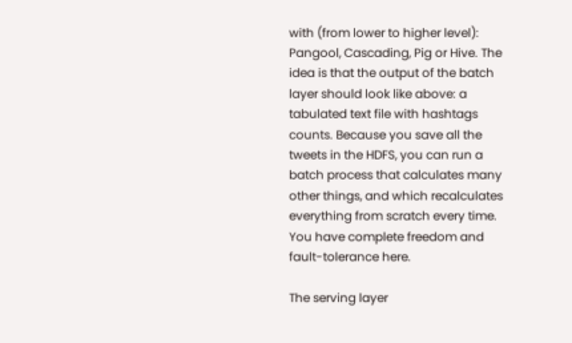with (from lower to higher level): Pangool, Cascading, Pig or Hive. The idea is that the output of the batch layer should look like above: a tabulated text file with hashtags counts. Because you save all the tweets in the HDFS, you can run a batch process that calculates many other things, and which recalculates everything from scratch every time. You have complete freedom and fault-tolerance here.

The serving layer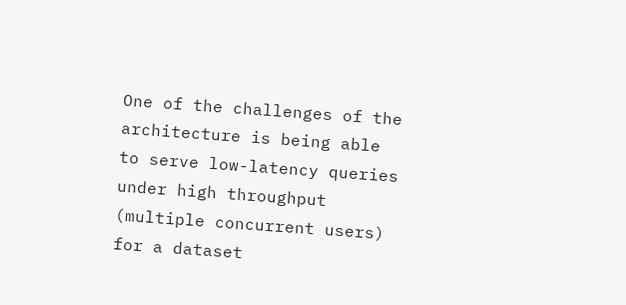One of the challenges of the architecture is being able to serve low-latency queries under high throughput (multiple concurrent users) for a dataset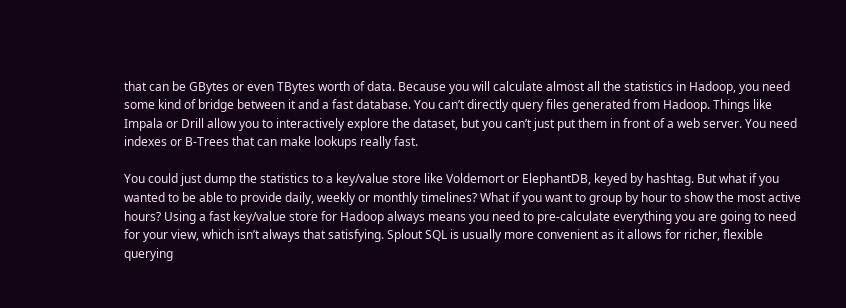that can be GBytes or even TBytes worth of data. Because you will calculate almost all the statistics in Hadoop, you need some kind of bridge between it and a fast database. You can’t directly query files generated from Hadoop. Things like Impala or Drill allow you to interactively explore the dataset, but you can’t just put them in front of a web server. You need indexes or B-Trees that can make lookups really fast.

You could just dump the statistics to a key/value store like Voldemort or ElephantDB, keyed by hashtag. But what if you wanted to be able to provide daily, weekly or monthly timelines? What if you want to group by hour to show the most active hours? Using a fast key/value store for Hadoop always means you need to pre-calculate everything you are going to need for your view, which isn’t always that satisfying. Splout SQL is usually more convenient as it allows for richer, flexible querying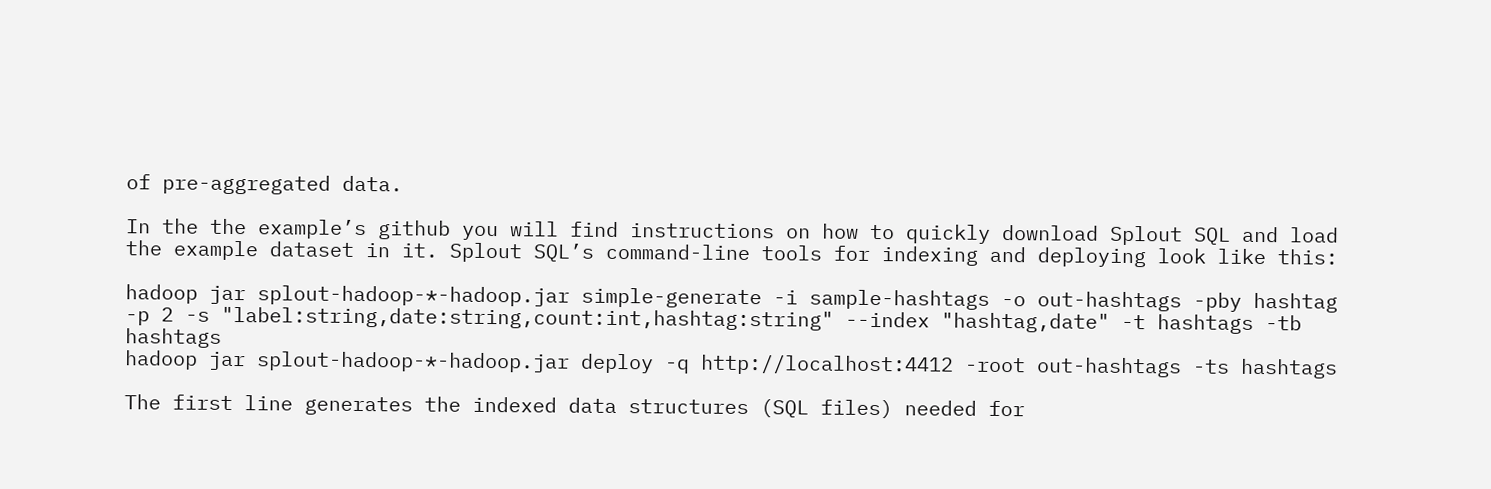of pre-aggregated data.

In the the example’s github you will find instructions on how to quickly download Splout SQL and load the example dataset in it. Splout SQL’s command-line tools for indexing and deploying look like this:

hadoop jar splout-hadoop-*-hadoop.jar simple-generate -i sample-hashtags -o out-hashtags -pby hashtag -p 2 -s "label:string,date:string,count:int,hashtag:string" --index "hashtag,date" -t hashtags -tb hashtags
hadoop jar splout-hadoop-*-hadoop.jar deploy -q http://localhost:4412 -root out-hashtags -ts hashtags

The first line generates the indexed data structures (SQL files) needed for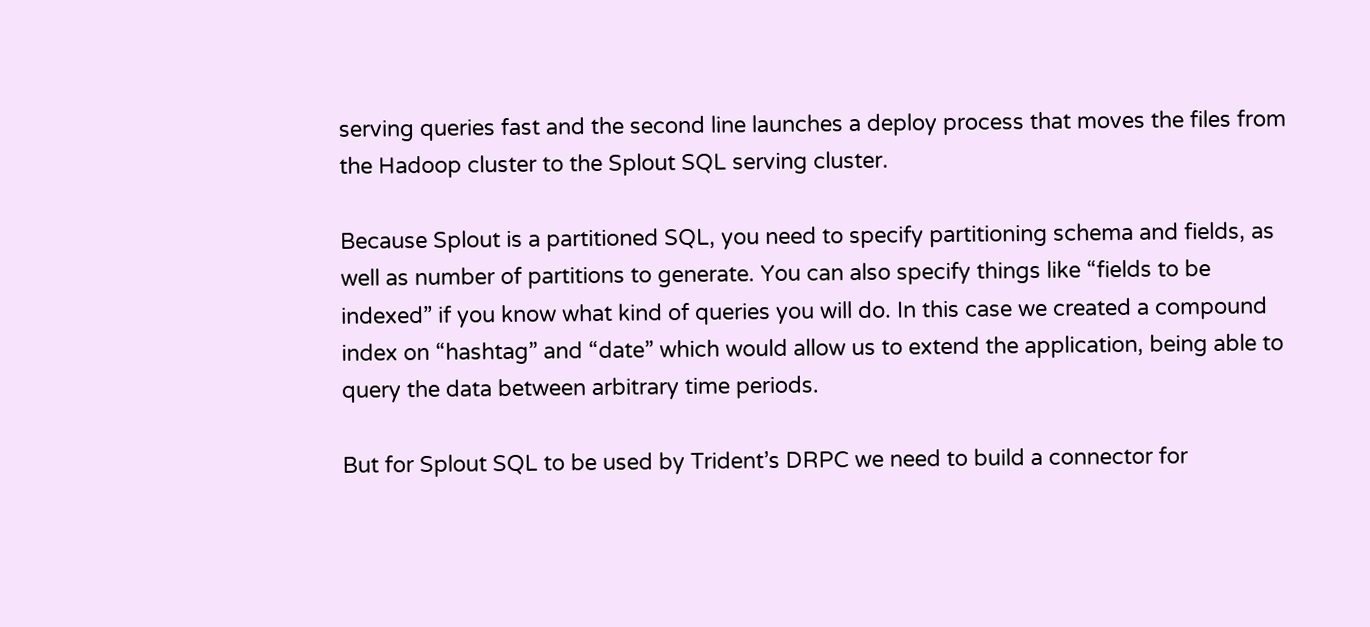serving queries fast and the second line launches a deploy process that moves the files from the Hadoop cluster to the Splout SQL serving cluster.

Because Splout is a partitioned SQL, you need to specify partitioning schema and fields, as well as number of partitions to generate. You can also specify things like “fields to be indexed” if you know what kind of queries you will do. In this case we created a compound index on “hashtag” and “date” which would allow us to extend the application, being able to query the data between arbitrary time periods.

But for Splout SQL to be used by Trident’s DRPC we need to build a connector for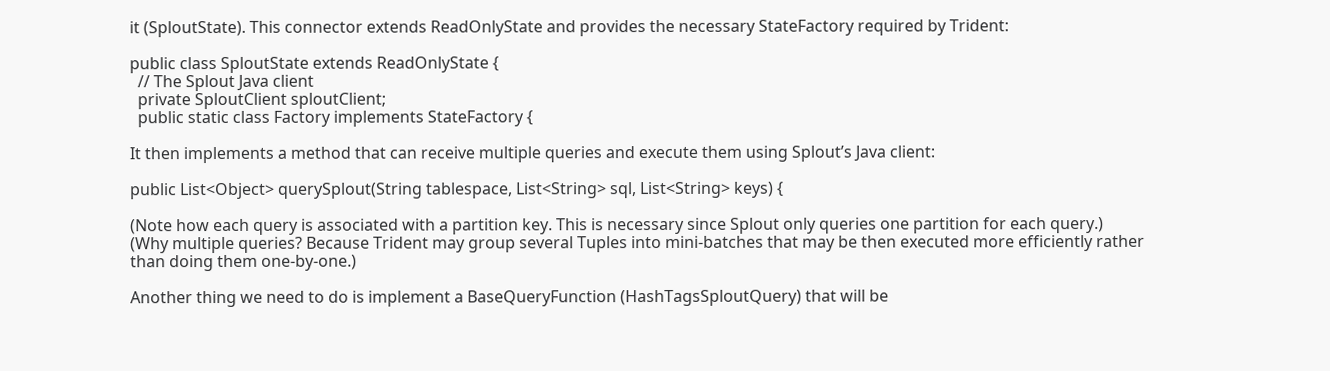it (SploutState). This connector extends ReadOnlyState and provides the necessary StateFactory required by Trident:

public class SploutState extends ReadOnlyState {
  // The Splout Java client
  private SploutClient sploutClient;
  public static class Factory implements StateFactory {

It then implements a method that can receive multiple queries and execute them using Splout’s Java client:

public List<Object> querySplout(String tablespace, List<String> sql, List<String> keys) {

(Note how each query is associated with a partition key. This is necessary since Splout only queries one partition for each query.)
(Why multiple queries? Because Trident may group several Tuples into mini-batches that may be then executed more efficiently rather than doing them one-by-one.)

Another thing we need to do is implement a BaseQueryFunction (HashTagsSploutQuery) that will be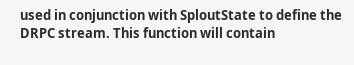used in conjunction with SploutState to define the DRPC stream. This function will contain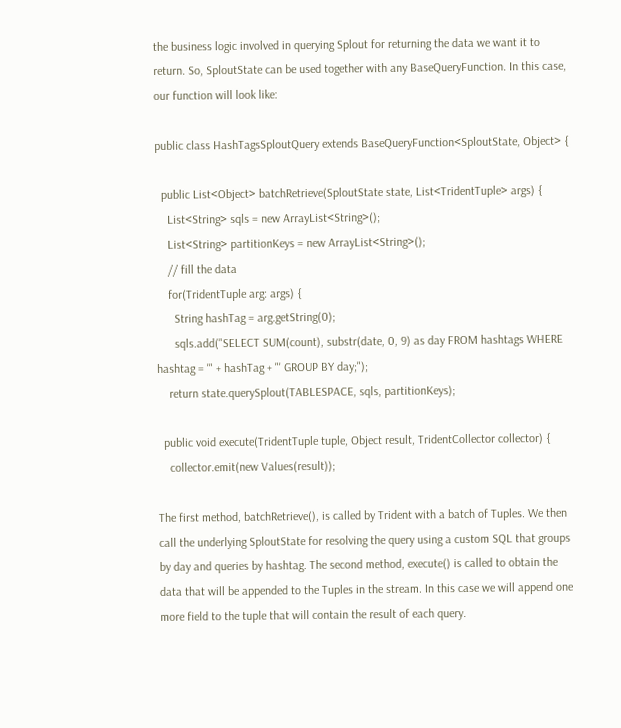the business logic involved in querying Splout for returning the data we want it to return. So, SploutState can be used together with any BaseQueryFunction. In this case, our function will look like:

public class HashTagsSploutQuery extends BaseQueryFunction<SploutState, Object> {

  public List<Object> batchRetrieve(SploutState state, List<TridentTuple> args) {
    List<String> sqls = new ArrayList<String>();
    List<String> partitionKeys = new ArrayList<String>();
    // fill the data
    for(TridentTuple arg: args) {
      String hashTag = arg.getString(0);
      sqls.add("SELECT SUM(count), substr(date, 0, 9) as day FROM hashtags WHERE hashtag = '" + hashTag + "' GROUP BY day;");
    return state.querySplout(TABLESPACE, sqls, partitionKeys);

  public void execute(TridentTuple tuple, Object result, TridentCollector collector) {
    collector.emit(new Values(result));

The first method, batchRetrieve(), is called by Trident with a batch of Tuples. We then call the underlying SploutState for resolving the query using a custom SQL that groups by day and queries by hashtag. The second method, execute() is called to obtain the data that will be appended to the Tuples in the stream. In this case we will append one more field to the tuple that will contain the result of each query.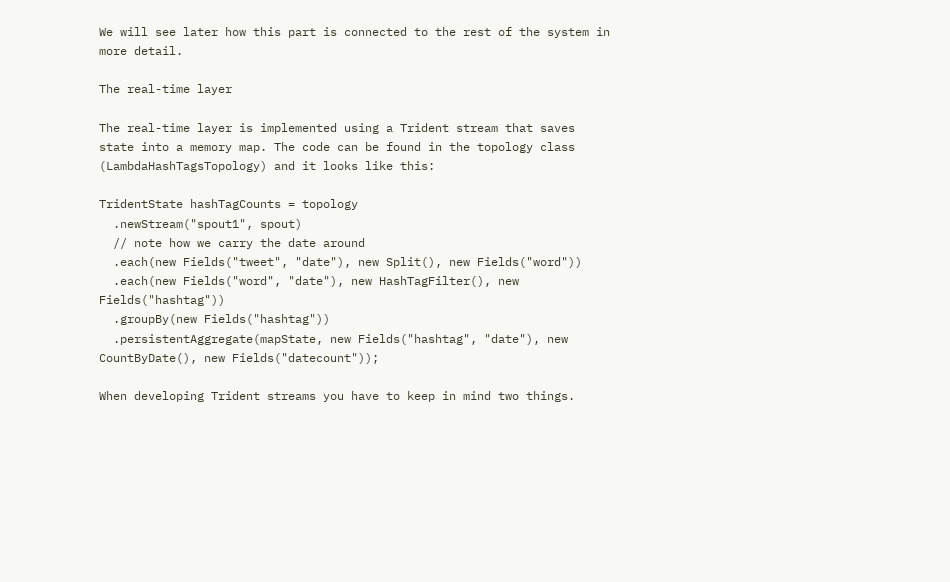We will see later how this part is connected to the rest of the system in more detail.

The real-time layer

The real-time layer is implemented using a Trident stream that saves state into a memory map. The code can be found in the topology class (LambdaHashTagsTopology) and it looks like this:

TridentState hashTagCounts = topology
  .newStream("spout1", spout)
  // note how we carry the date around
  .each(new Fields("tweet", "date"), new Split(), new Fields("word"))
  .each(new Fields("word", "date"), new HashTagFilter(), new Fields("hashtag"))
  .groupBy(new Fields("hashtag"))
  .persistentAggregate(mapState, new Fields("hashtag", "date"), new CountByDate(), new Fields("datecount"));

When developing Trident streams you have to keep in mind two things.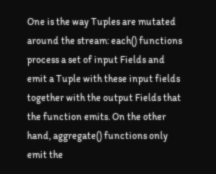One is the way Tuples are mutated around the stream: each() functions process a set of input Fields and emit a Tuple with these input fields together with the output Fields that the function emits. On the other hand, aggregate() functions only emit the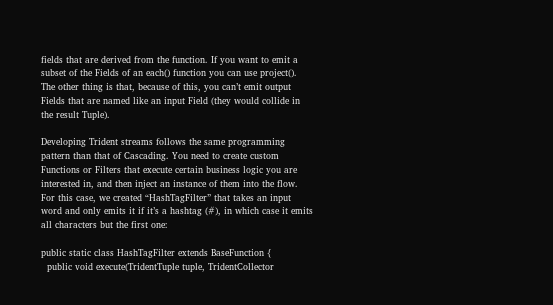fields that are derived from the function. If you want to emit a subset of the Fields of an each() function you can use project(). The other thing is that, because of this, you can’t emit output Fields that are named like an input Field (they would collide in the result Tuple).

Developing Trident streams follows the same programming pattern than that of Cascading. You need to create custom Functions or Filters that execute certain business logic you are interested in, and then inject an instance of them into the flow. For this case, we created “HashTagFilter” that takes an input word and only emits it if it’s a hashtag (#), in which case it emits all characters but the first one:

public static class HashTagFilter extends BaseFunction {
  public void execute(TridentTuple tuple, TridentCollector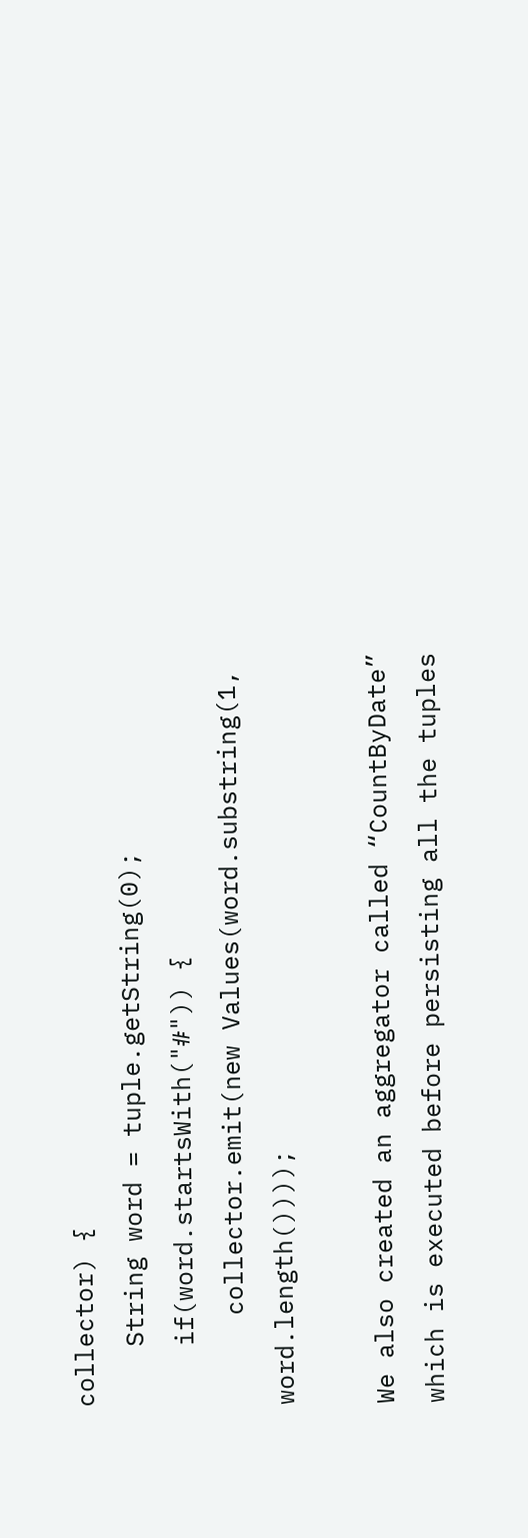collector) {
    String word = tuple.getString(0);
    if(word.startsWith("#")) {
      collector.emit(new Values(word.substring(1, word.length())));

We also created an aggregator called “CountByDate” which is executed before persisting all the tuples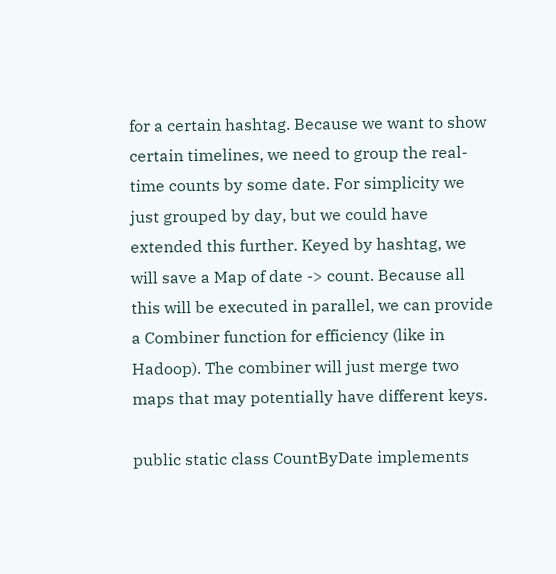for a certain hashtag. Because we want to show certain timelines, we need to group the real-time counts by some date. For simplicity we just grouped by day, but we could have extended this further. Keyed by hashtag, we will save a Map of date -> count. Because all this will be executed in parallel, we can provide a Combiner function for efficiency (like in Hadoop). The combiner will just merge two maps that may potentially have different keys.

public static class CountByDate implements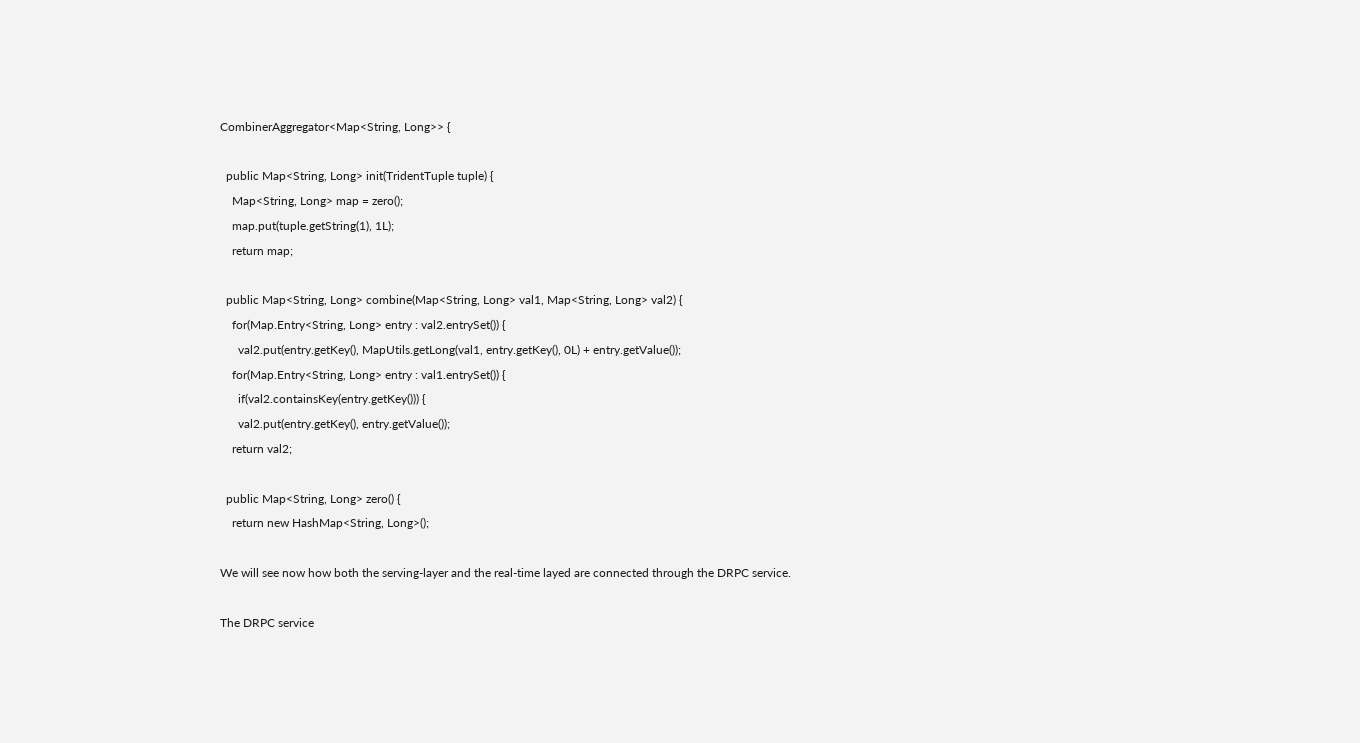CombinerAggregator<Map<String, Long>> {

  public Map<String, Long> init(TridentTuple tuple) {
    Map<String, Long> map = zero();
    map.put(tuple.getString(1), 1L);
    return map;

  public Map<String, Long> combine(Map<String, Long> val1, Map<String, Long> val2) {
    for(Map.Entry<String, Long> entry : val2.entrySet()) {
      val2.put(entry.getKey(), MapUtils.getLong(val1, entry.getKey(), 0L) + entry.getValue());
    for(Map.Entry<String, Long> entry : val1.entrySet()) {
      if(val2.containsKey(entry.getKey())) {
      val2.put(entry.getKey(), entry.getValue());
    return val2;

  public Map<String, Long> zero() {
    return new HashMap<String, Long>();

We will see now how both the serving-layer and the real-time layed are connected through the DRPC service.

The DRPC service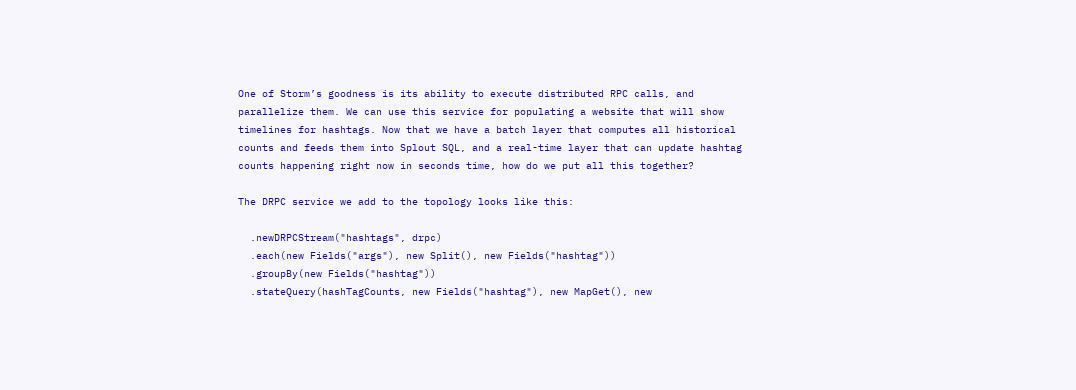One of Storm’s goodness is its ability to execute distributed RPC calls, and parallelize them. We can use this service for populating a website that will show timelines for hashtags. Now that we have a batch layer that computes all historical counts and feeds them into Splout SQL, and a real-time layer that can update hashtag counts happening right now in seconds time, how do we put all this together?

The DRPC service we add to the topology looks like this:

  .newDRPCStream("hashtags", drpc)
  .each(new Fields("args"), new Split(), new Fields("hashtag"))
  .groupBy(new Fields("hashtag"))
  .stateQuery(hashTagCounts, new Fields("hashtag"), new MapGet(), new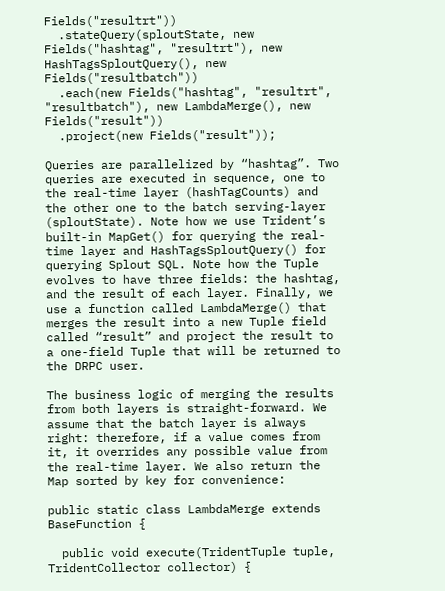Fields("resultrt"))
  .stateQuery(sploutState, new Fields("hashtag", "resultrt"), new HashTagsSploutQuery(), new Fields("resultbatch"))
  .each(new Fields("hashtag", "resultrt", "resultbatch"), new LambdaMerge(), new Fields("result"))
  .project(new Fields("result"));

Queries are parallelized by “hashtag”. Two queries are executed in sequence, one to the real-time layer (hashTagCounts) and the other one to the batch serving-layer (sploutState). Note how we use Trident’s built-in MapGet() for querying the real-time layer and HashTagsSploutQuery() for querying Splout SQL. Note how the Tuple evolves to have three fields: the hashtag, and the result of each layer. Finally, we use a function called LambdaMerge() that merges the result into a new Tuple field called “result” and project the result to a one-field Tuple that will be returned to the DRPC user.

The business logic of merging the results from both layers is straight-forward. We assume that the batch layer is always right: therefore, if a value comes from it, it overrides any possible value from the real-time layer. We also return the Map sorted by key for convenience:

public static class LambdaMerge extends BaseFunction {

  public void execute(TridentTuple tuple, TridentCollector collector) {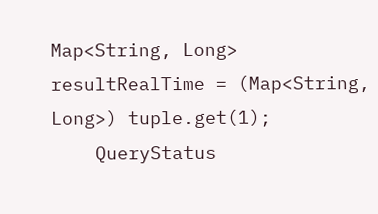Map<String, Long> resultRealTime = (Map<String, Long>) tuple.get(1);
    QueryStatus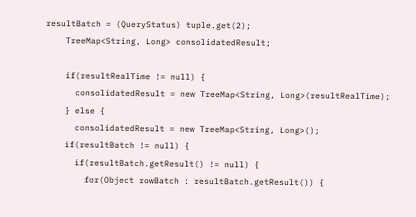resultBatch = (QueryStatus) tuple.get(2);
    TreeMap<String, Long> consolidatedResult;

    if(resultRealTime != null) {
      consolidatedResult = new TreeMap<String, Long>(resultRealTime);
    } else {
      consolidatedResult = new TreeMap<String, Long>();
    if(resultBatch != null) {
      if(resultBatch.getResult() != null) {
        for(Object rowBatch : resultBatch.getResult()) {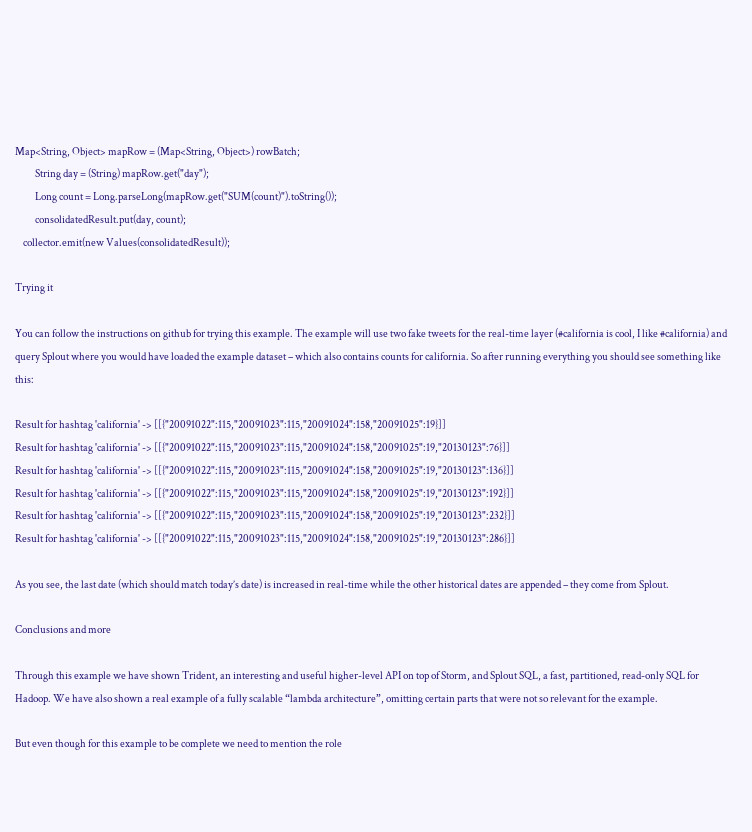Map<String, Object> mapRow = (Map<String, Object>) rowBatch;
          String day = (String) mapRow.get("day");
          Long count = Long.parseLong(mapRow.get("SUM(count)").toString());
          consolidatedResult.put(day, count);
    collector.emit(new Values(consolidatedResult));

Trying it

You can follow the instructions on github for trying this example. The example will use two fake tweets for the real-time layer (#california is cool, I like #california) and query Splout where you would have loaded the example dataset – which also contains counts for california. So after running everything you should see something like this:

Result for hashtag 'california' -> [[{"20091022":115,"20091023":115,"20091024":158,"20091025":19}]]
Result for hashtag 'california' -> [[{"20091022":115,"20091023":115,"20091024":158,"20091025":19,"20130123":76}]]
Result for hashtag 'california' -> [[{"20091022":115,"20091023":115,"20091024":158,"20091025":19,"20130123":136}]]
Result for hashtag 'california' -> [[{"20091022":115,"20091023":115,"20091024":158,"20091025":19,"20130123":192}]]
Result for hashtag 'california' -> [[{"20091022":115,"20091023":115,"20091024":158,"20091025":19,"20130123":232}]]
Result for hashtag 'california' -> [[{"20091022":115,"20091023":115,"20091024":158,"20091025":19,"20130123":286}]]

As you see, the last date (which should match today’s date) is increased in real-time while the other historical dates are appended – they come from Splout.

Conclusions and more

Through this example we have shown Trident, an interesting and useful higher-level API on top of Storm, and Splout SQL, a fast, partitioned, read-only SQL for Hadoop. We have also shown a real example of a fully scalable “lambda architecture”, omitting certain parts that were not so relevant for the example.

But even though for this example to be complete we need to mention the role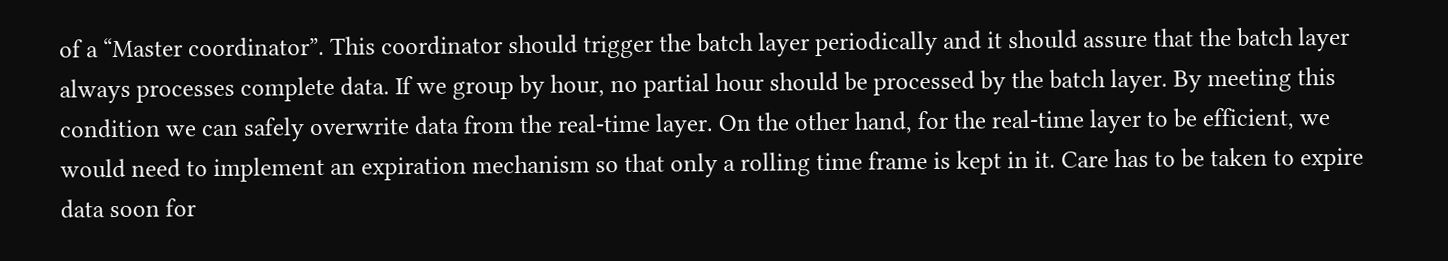of a “Master coordinator”. This coordinator should trigger the batch layer periodically and it should assure that the batch layer always processes complete data. If we group by hour, no partial hour should be processed by the batch layer. By meeting this condition we can safely overwrite data from the real-time layer. On the other hand, for the real-time layer to be efficient, we would need to implement an expiration mechanism so that only a rolling time frame is kept in it. Care has to be taken to expire data soon for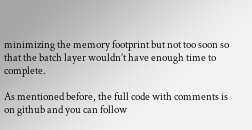minimizing the memory footprint but not too soon so that the batch layer wouldn’t have enough time to complete.

As mentioned before, the full code with comments is on github and you can follow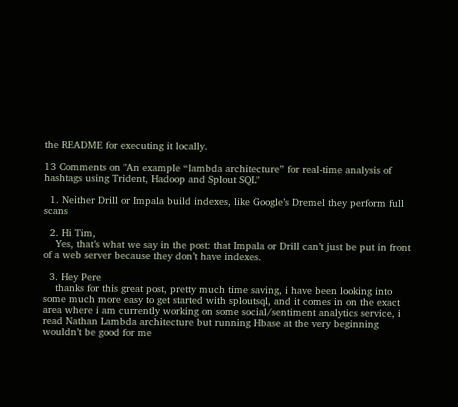the README for executing it locally.

13 Comments on "An example “lambda architecture” for real-time analysis of hashtags using Trident, Hadoop and Splout SQL"

  1. Neither Drill or Impala build indexes, like Google’s Dremel they perform full scans

  2. Hi Tim,
    Yes, that’s what we say in the post: that Impala or Drill can’t just be put in front of a web server because they don’t have indexes.

  3. Hey Pere
    thanks for this great post, pretty much time saving, i have been looking into some much more easy to get started with sploutsql, and it comes in on the exact area where i am currently working on some social/sentiment analytics service, i read Nathan Lambda architecture but running Hbase at the very beginning wouldn’t be good for me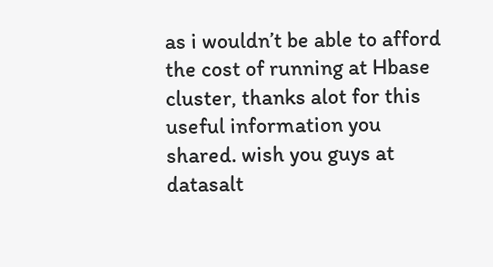as i wouldn’t be able to afford the cost of running at Hbase cluster, thanks alot for this useful information you shared. wish you guys at datasalt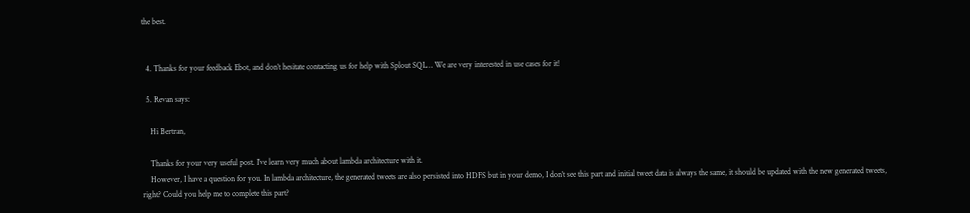the best.


  4. Thanks for your feedback Ebot, and don’t hesitate contacting us for help with Splout SQL… We are very interested in use cases for it!

  5. Revan says:

    Hi Bertran,

    Thanks for your very useful post. I’ve learn very much about lambda architecture with it.
    However, I have a question for you. In lambda architecture, the generated tweets are also persisted into HDFS but in your demo, I don’t see this part and initial tweet data is always the same, it should be updated with the new generated tweets, right? Could you help me to complete this part?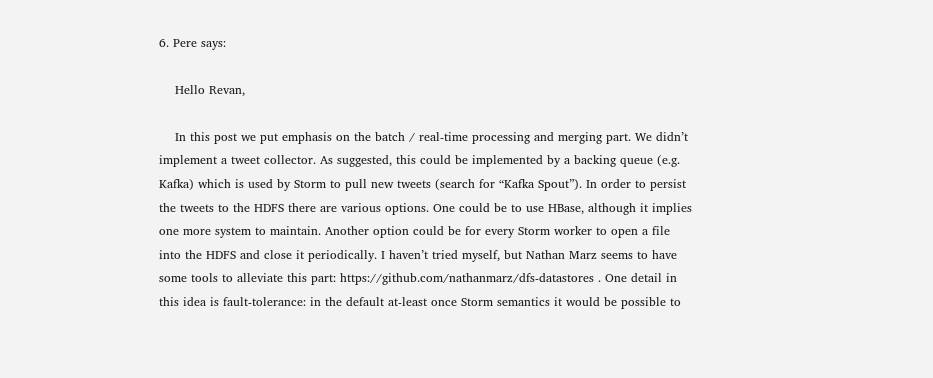6. Pere says:

    Hello Revan,

    In this post we put emphasis on the batch / real-time processing and merging part. We didn’t implement a tweet collector. As suggested, this could be implemented by a backing queue (e.g. Kafka) which is used by Storm to pull new tweets (search for “Kafka Spout”). In order to persist the tweets to the HDFS there are various options. One could be to use HBase, although it implies one more system to maintain. Another option could be for every Storm worker to open a file into the HDFS and close it periodically. I haven’t tried myself, but Nathan Marz seems to have some tools to alleviate this part: https://github.com/nathanmarz/dfs-datastores . One detail in this idea is fault-tolerance: in the default at-least once Storm semantics it would be possible to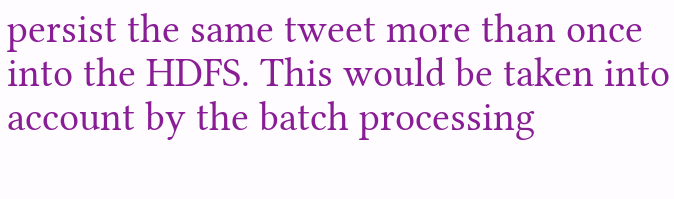persist the same tweet more than once into the HDFS. This would be taken into account by the batch processing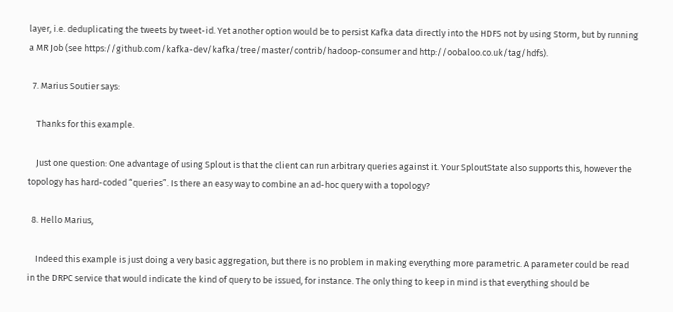layer, i.e. deduplicating the tweets by tweet-id. Yet another option would be to persist Kafka data directly into the HDFS not by using Storm, but by running a MR Job (see https://github.com/kafka-dev/kafka/tree/master/contrib/hadoop-consumer and http://oobaloo.co.uk/tag/hdfs).

  7. Marius Soutier says:

    Thanks for this example.

    Just one question: One advantage of using Splout is that the client can run arbitrary queries against it. Your SploutState also supports this, however the topology has hard-coded “queries”. Is there an easy way to combine an ad-hoc query with a topology?

  8. Hello Marius,

    Indeed this example is just doing a very basic aggregation, but there is no problem in making everything more parametric. A parameter could be read in the DRPC service that would indicate the kind of query to be issued, for instance. The only thing to keep in mind is that everything should be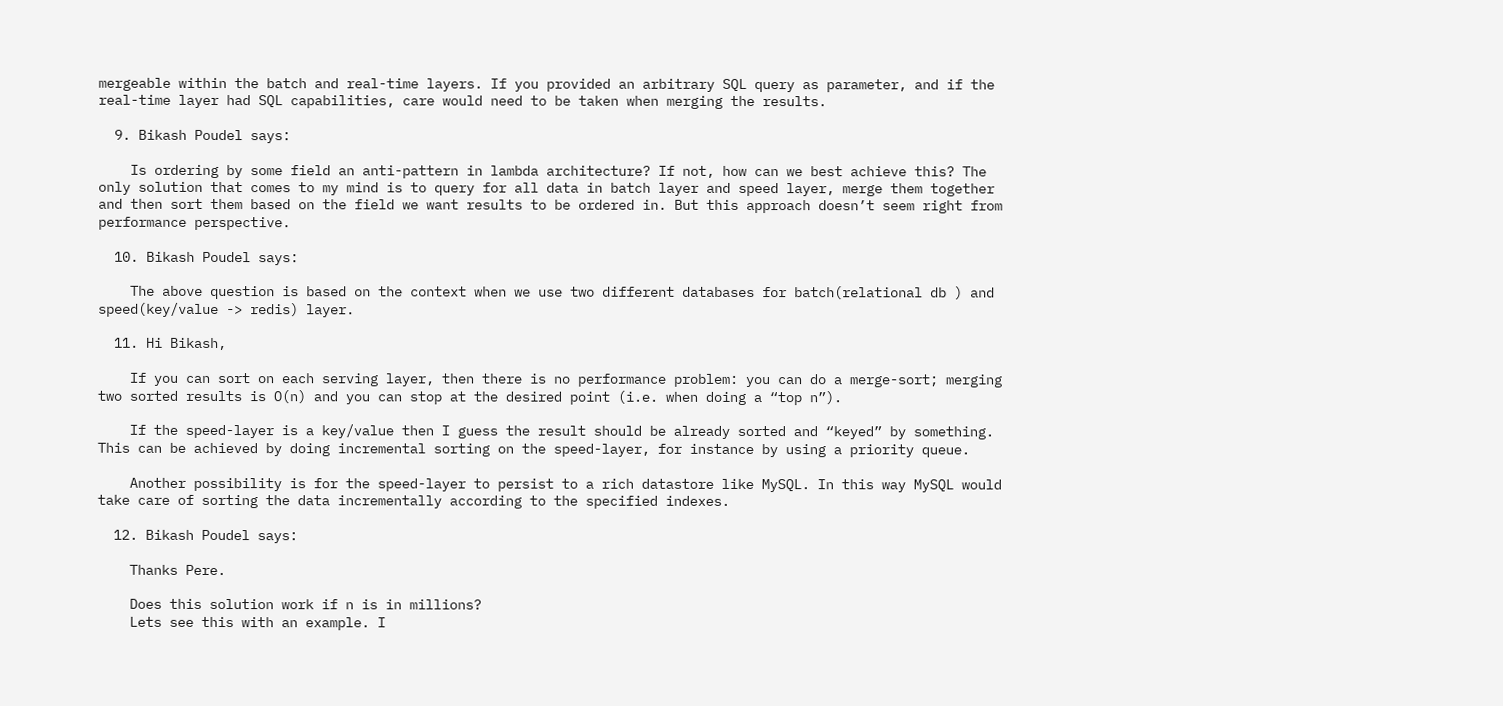mergeable within the batch and real-time layers. If you provided an arbitrary SQL query as parameter, and if the real-time layer had SQL capabilities, care would need to be taken when merging the results.

  9. Bikash Poudel says:

    Is ordering by some field an anti-pattern in lambda architecture? If not, how can we best achieve this? The only solution that comes to my mind is to query for all data in batch layer and speed layer, merge them together and then sort them based on the field we want results to be ordered in. But this approach doesn’t seem right from performance perspective.

  10. Bikash Poudel says:

    The above question is based on the context when we use two different databases for batch(relational db ) and speed(key/value -> redis) layer.

  11. Hi Bikash,

    If you can sort on each serving layer, then there is no performance problem: you can do a merge-sort; merging two sorted results is O(n) and you can stop at the desired point (i.e. when doing a “top n”).

    If the speed-layer is a key/value then I guess the result should be already sorted and “keyed” by something. This can be achieved by doing incremental sorting on the speed-layer, for instance by using a priority queue.

    Another possibility is for the speed-layer to persist to a rich datastore like MySQL. In this way MySQL would take care of sorting the data incrementally according to the specified indexes.

  12. Bikash Poudel says:

    Thanks Pere.

    Does this solution work if n is in millions?
    Lets see this with an example. I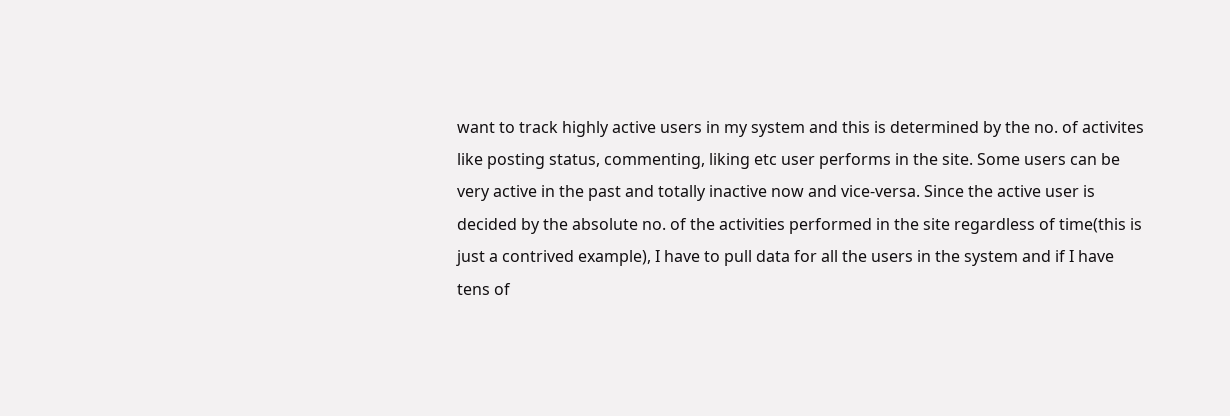want to track highly active users in my system and this is determined by the no. of activites like posting status, commenting, liking etc user performs in the site. Some users can be very active in the past and totally inactive now and vice-versa. Since the active user is decided by the absolute no. of the activities performed in the site regardless of time(this is just a contrived example), I have to pull data for all the users in the system and if I have tens of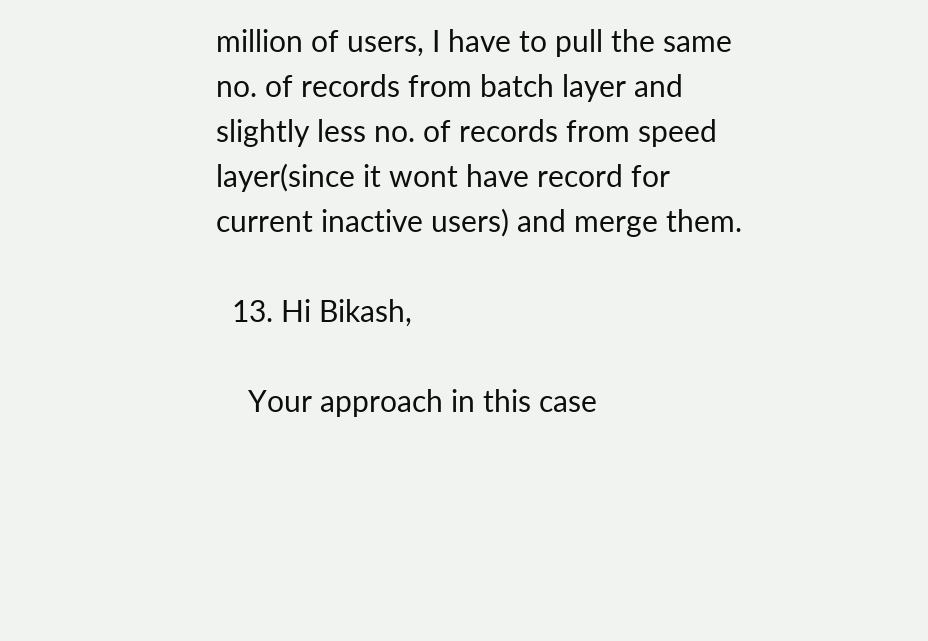million of users, I have to pull the same no. of records from batch layer and slightly less no. of records from speed layer(since it wont have record for current inactive users) and merge them.

  13. Hi Bikash,

    Your approach in this case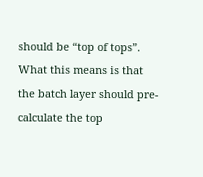should be “top of tops”. What this means is that the batch layer should pre-calculate the top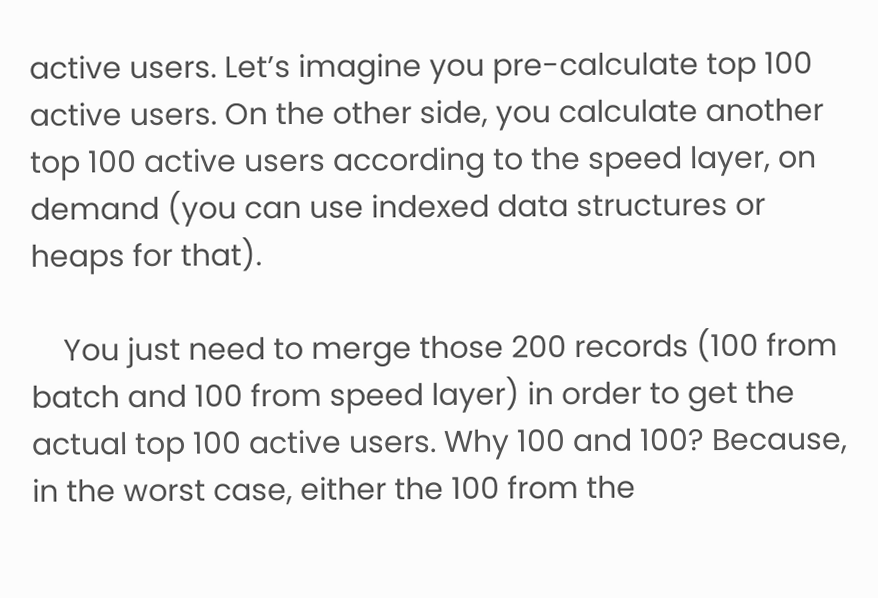active users. Let’s imagine you pre-calculate top 100 active users. On the other side, you calculate another top 100 active users according to the speed layer, on demand (you can use indexed data structures or heaps for that).

    You just need to merge those 200 records (100 from batch and 100 from speed layer) in order to get the actual top 100 active users. Why 100 and 100? Because, in the worst case, either the 100 from the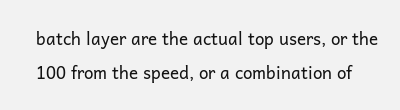batch layer are the actual top users, or the 100 from the speed, or a combination of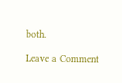both.

Leave a Comment